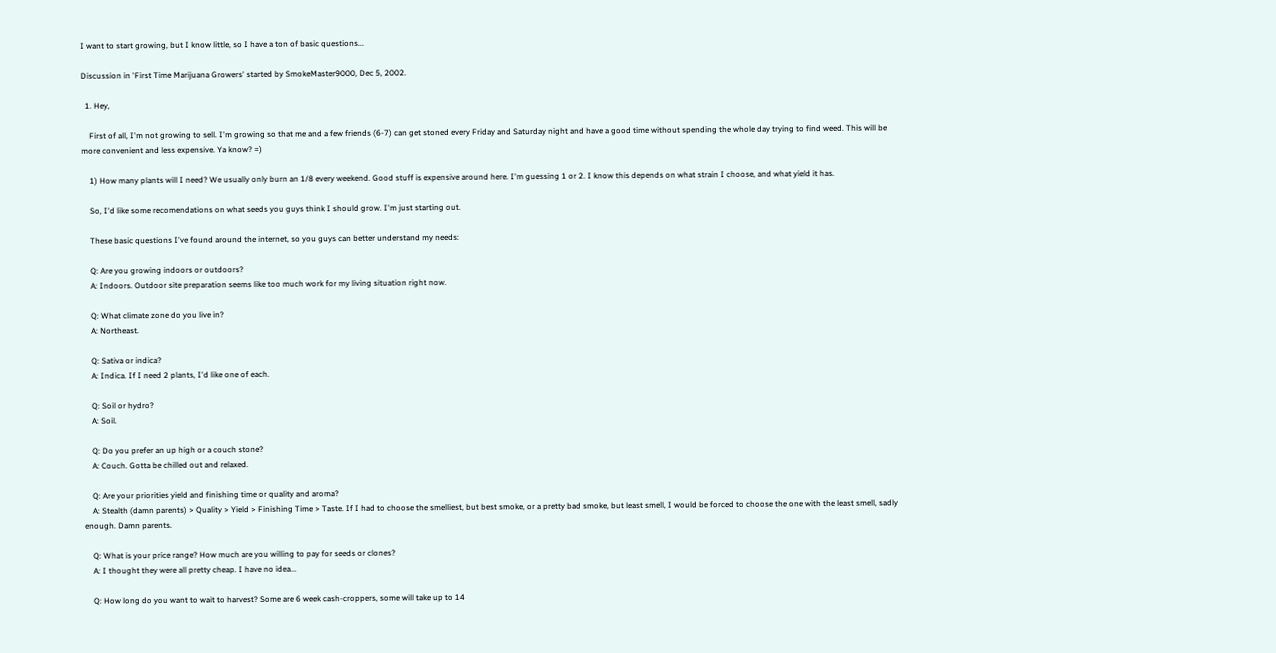I want to start growing, but I know little, so I have a ton of basic questions...

Discussion in 'First Time Marijuana Growers' started by SmokeMaster9000, Dec 5, 2002.

  1. Hey,

    First of all, I'm not growing to sell. I'm growing so that me and a few friends (6-7) can get stoned every Friday and Saturday night and have a good time without spending the whole day trying to find weed. This will be more convenient and less expensive. Ya know? =)

    1) How many plants will I need? We usually only burn an 1/8 every weekend. Good stuff is expensive around here. I'm guessing 1 or 2. I know this depends on what strain I choose, and what yield it has.

    So, I'd like some recomendations on what seeds you guys think I should grow. I'm just starting out.

    These basic questions I've found around the internet, so you guys can better understand my needs:

    Q: Are you growing indoors or outdoors?
    A: Indoors. Outdoor site preparation seems like too much work for my living situation right now.

    Q: What climate zone do you live in?
    A: Northeast.

    Q: Sativa or indica?
    A: Indica. If I need 2 plants, I'd like one of each.

    Q: Soil or hydro?
    A: Soil.

    Q: Do you prefer an up high or a couch stone?
    A: Couch. Gotta be chilled out and relaxed.

    Q: Are your priorities yield and finishing time or quality and aroma?
    A: Stealth (damn parents) > Quality > Yield > Finishing Time > Taste. If I had to choose the smelliest, but best smoke, or a pretty bad smoke, but least smell, I would be forced to choose the one with the least smell, sadly enough. Damn parents.

    Q: What is your price range? How much are you willing to pay for seeds or clones?
    A: I thought they were all pretty cheap. I have no idea...

    Q: How long do you want to wait to harvest? Some are 6 week cash-croppers, some will take up to 14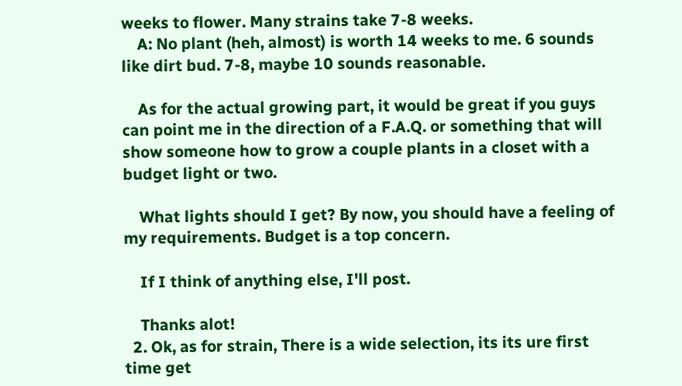weeks to flower. Many strains take 7-8 weeks.
    A: No plant (heh, almost) is worth 14 weeks to me. 6 sounds like dirt bud. 7-8, maybe 10 sounds reasonable.

    As for the actual growing part, it would be great if you guys can point me in the direction of a F.A.Q. or something that will show someone how to grow a couple plants in a closet with a budget light or two.

    What lights should I get? By now, you should have a feeling of my requirements. Budget is a top concern.

    If I think of anything else, I'll post.

    Thanks alot!
  2. Ok, as for strain, There is a wide selection, its its ure first time get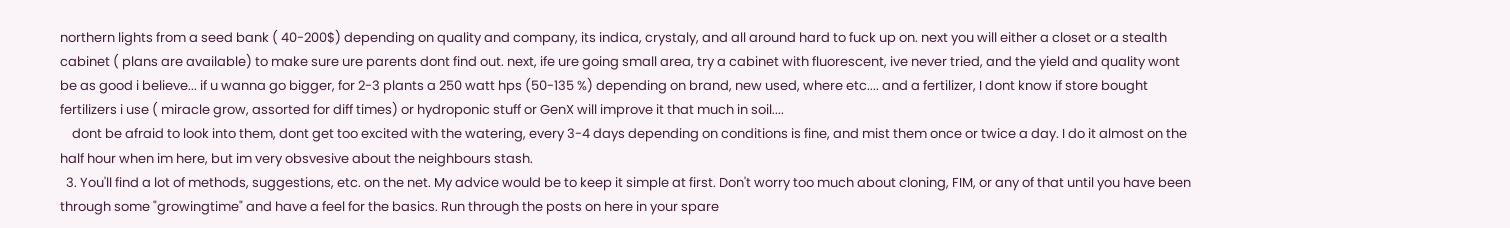northern lights from a seed bank ( 40-200$) depending on quality and company, its indica, crystaly, and all around hard to fuck up on. next you will either a closet or a stealth cabinet ( plans are available) to make sure ure parents dont find out. next, ife ure going small area, try a cabinet with fluorescent, ive never tried, and the yield and quality wont be as good i believe... if u wanna go bigger, for 2-3 plants a 250 watt hps (50-135 %) depending on brand, new used, where etc.... and a fertilizer, I dont know if store bought fertilizers i use ( miracle grow, assorted for diff times) or hydroponic stuff or GenX will improve it that much in soil....
    dont be afraid to look into them, dont get too excited with the watering, every 3-4 days depending on conditions is fine, and mist them once or twice a day. I do it almost on the half hour when im here, but im very obsvesive about the neighbours stash.
  3. You'll find a lot of methods, suggestions, etc. on the net. My advice would be to keep it simple at first. Don't worry too much about cloning, FIM, or any of that until you have been through some "growingtime" and have a feel for the basics. Run through the posts on here in your spare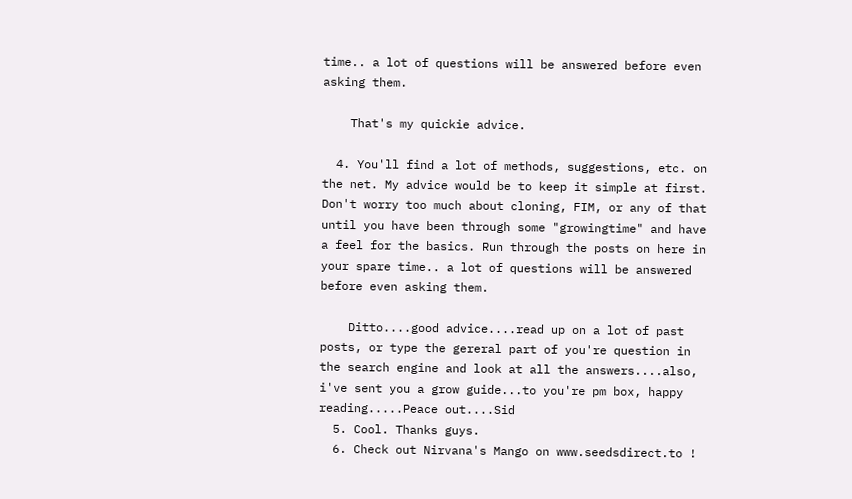time.. a lot of questions will be answered before even asking them.

    That's my quickie advice.

  4. You'll find a lot of methods, suggestions, etc. on the net. My advice would be to keep it simple at first. Don't worry too much about cloning, FIM, or any of that until you have been through some "growingtime" and have a feel for the basics. Run through the posts on here in your spare time.. a lot of questions will be answered before even asking them.

    Ditto....good advice....read up on a lot of past posts, or type the gereral part of you're question in the search engine and look at all the answers....also, i've sent you a grow guide...to you're pm box, happy reading.....Peace out....Sid
  5. Cool. Thanks guys.
  6. Check out Nirvana's Mango on www.seedsdirect.to !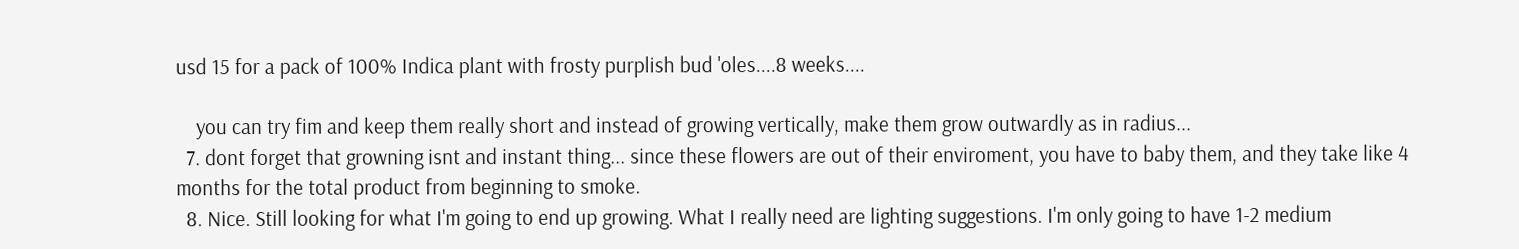usd 15 for a pack of 100% Indica plant with frosty purplish bud 'oles....8 weeks....

    you can try fim and keep them really short and instead of growing vertically, make them grow outwardly as in radius...
  7. dont forget that growning isnt and instant thing... since these flowers are out of their enviroment, you have to baby them, and they take like 4 months for the total product from beginning to smoke.
  8. Nice. Still looking for what I'm going to end up growing. What I really need are lighting suggestions. I'm only going to have 1-2 medium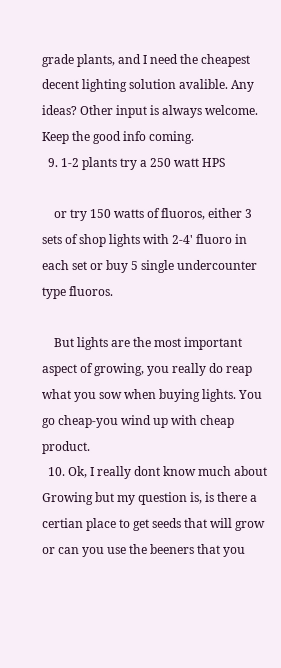grade plants, and I need the cheapest decent lighting solution avalible. Any ideas? Other input is always welcome. Keep the good info coming.
  9. 1-2 plants try a 250 watt HPS

    or try 150 watts of fluoros, either 3 sets of shop lights with 2-4' fluoro in each set or buy 5 single undercounter type fluoros.

    But lights are the most important aspect of growing, you really do reap what you sow when buying lights. You go cheap-you wind up with cheap product.
  10. Ok, I really dont know much about Growing but my question is, is there a certian place to get seeds that will grow or can you use the beeners that you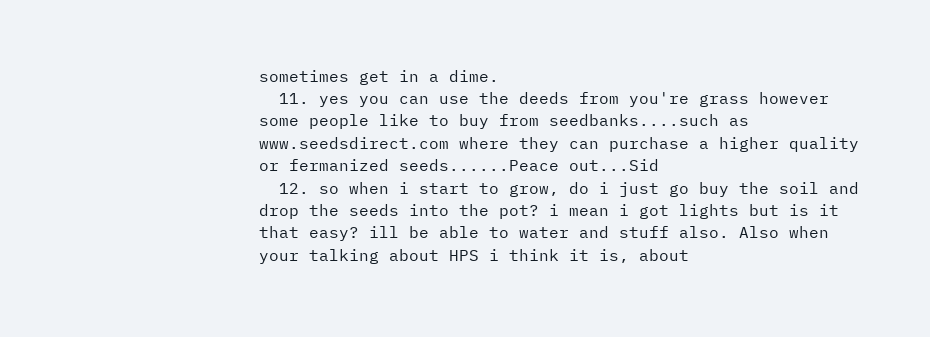sometimes get in a dime.
  11. yes you can use the deeds from you're grass however some people like to buy from seedbanks....such as www.seedsdirect.com where they can purchase a higher quality or fermanized seeds......Peace out...Sid
  12. so when i start to grow, do i just go buy the soil and drop the seeds into the pot? i mean i got lights but is it that easy? ill be able to water and stuff also. Also when your talking about HPS i think it is, about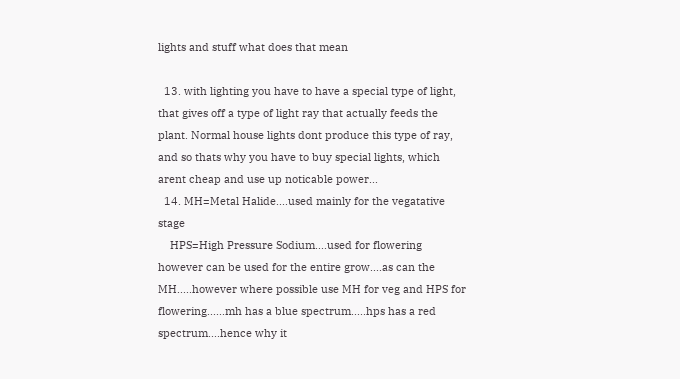lights and stuff what does that mean

  13. with lighting you have to have a special type of light, that gives off a type of light ray that actually feeds the plant. Normal house lights dont produce this type of ray, and so thats why you have to buy special lights, which arent cheap and use up noticable power...
  14. MH=Metal Halide....used mainly for the vegatative stage
    HPS=High Pressure Sodium....used for flowering however can be used for the entire grow....as can the MH.....however where possible use MH for veg and HPS for flowering......mh has a blue spectrum.....hps has a red spectrum....hence why it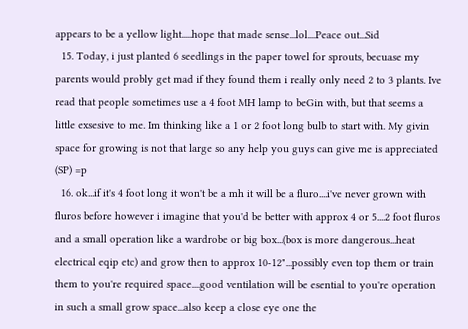appears to be a yellow light.....hope that made sense...lol....Peace out...Sid
  15. Today, i just planted 6 seedlings in the paper towel for sprouts, becuase my parents would probly get mad if they found them i really only need 2 to 3 plants. Ive read that people sometimes use a 4 foot MH lamp to beGin with, but that seems a little exsesive to me. Im thinking like a 1 or 2 foot long bulb to start with. My givin space for growing is not that large so any help you guys can give me is appreciated (SP) =p
  16. ok...if it's 4 foot long it won't be a mh it will be a fluro....i've never grown with fluros before however i imagine that you'd be better with approx 4 or 5....2 foot fluros and a small operation like a wardrobe or big box...(box is more dangerous...heat electrical eqip etc) and grow then to approx 10-12"...possibly even top them or train them to you're required space....good ventilation will be esential to you're operation in such a small grow space...also keep a close eye one the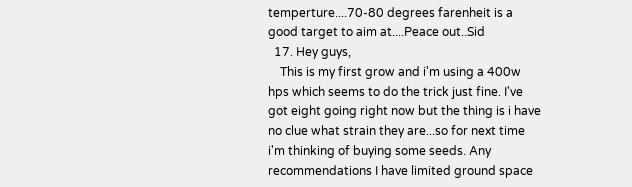temperture....70-80 degrees farenheit is a good target to aim at....Peace out..Sid
  17. Hey guys,
    This is my first grow and i'm using a 400w hps which seems to do the trick just fine. I've got eight going right now but the thing is i have no clue what strain they are...so for next time i'm thinking of buying some seeds. Any recommendations I have limited ground space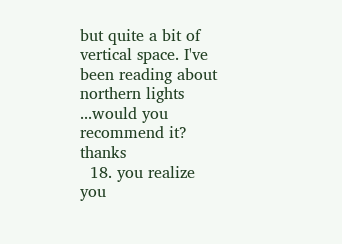but quite a bit of vertical space. I've been reading about northern lights ...would you recommend it? thanks
  18. you realize you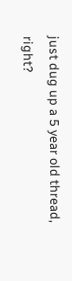just dug up a 5 year old thread, right?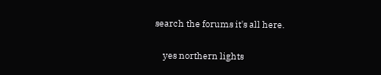search the forums it's all here.

    yes northern lights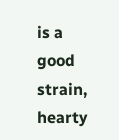is a good strain, hearty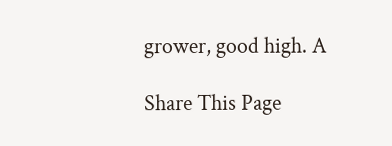grower, good high. A

Share This Page